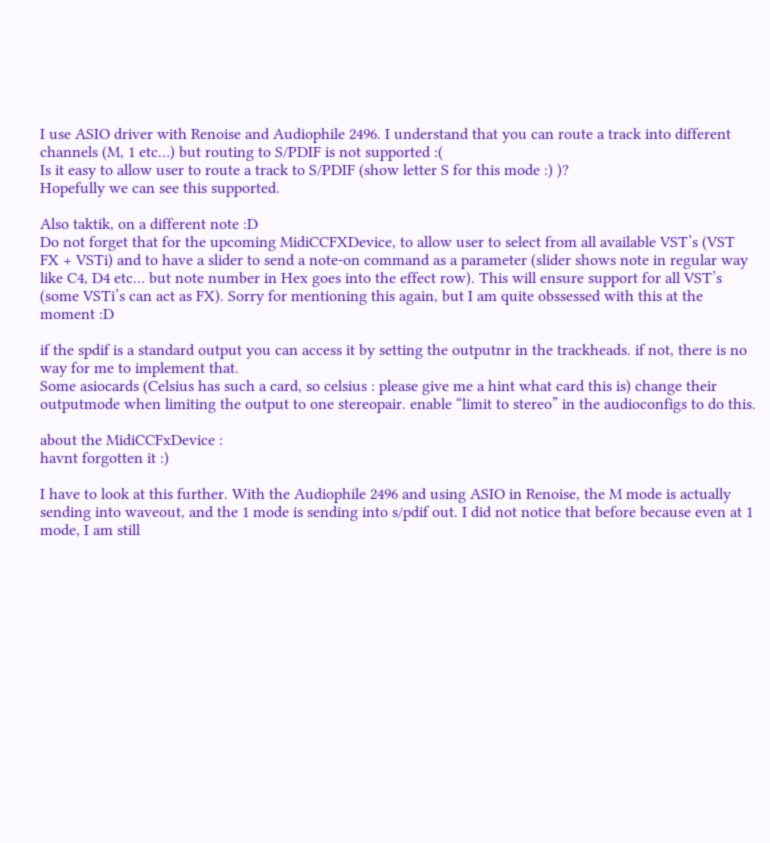I use ASIO driver with Renoise and Audiophile 2496. I understand that you can route a track into different channels (M, 1 etc…) but routing to S/PDIF is not supported :(
Is it easy to allow user to route a track to S/PDIF (show letter S for this mode :) )?
Hopefully we can see this supported.

Also taktik, on a different note :D
Do not forget that for the upcoming MidiCCFXDevice, to allow user to select from all available VST’s (VST FX + VSTi) and to have a slider to send a note-on command as a parameter (slider shows note in regular way like C4, D4 etc… but note number in Hex goes into the effect row). This will ensure support for all VST’s (some VSTi’s can act as FX). Sorry for mentioning this again, but I am quite obssessed with this at the moment :D

if the spdif is a standard output you can access it by setting the outputnr in the trackheads. if not, there is no way for me to implement that.
Some asiocards (Celsius has such a card, so celsius : please give me a hint what card this is) change their outputmode when limiting the output to one stereopair. enable “limit to stereo” in the audioconfigs to do this.

about the MidiCCFxDevice :
havnt forgotten it :)

I have to look at this further. With the Audiophile 2496 and using ASIO in Renoise, the M mode is actually sending into waveout, and the 1 mode is sending into s/pdif out. I did not notice that before because even at 1 mode, I am still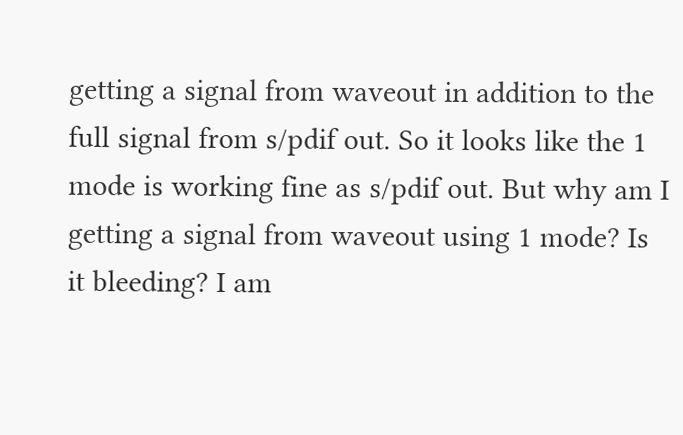getting a signal from waveout in addition to the full signal from s/pdif out. So it looks like the 1 mode is working fine as s/pdif out. But why am I getting a signal from waveout using 1 mode? Is it bleeding? I am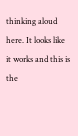thinking aloud here. It looks like it works and this is the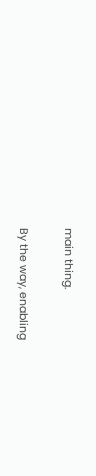main thing.

By the way, enabling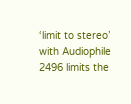‘limit to stereo’ with Audiophile 2496 limits the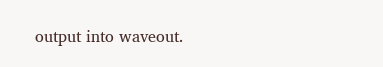output into waveout.